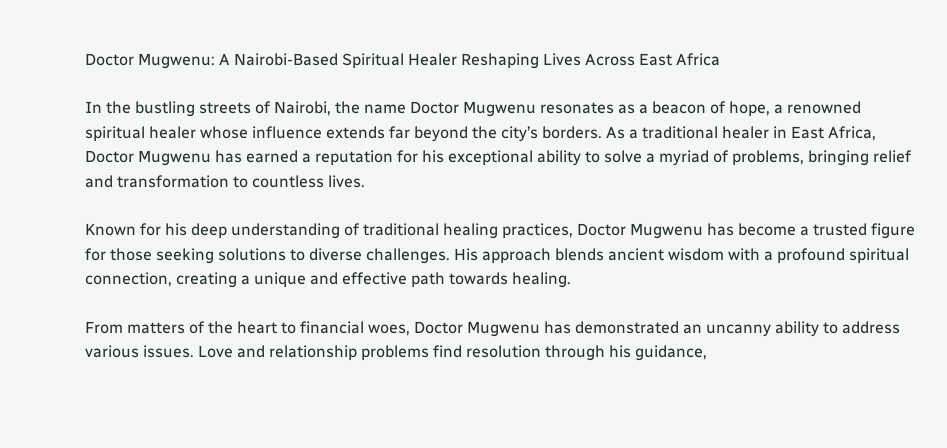Doctor Mugwenu: A Nairobi-Based Spiritual Healer Reshaping Lives Across East Africa

In the bustling streets of Nairobi, the name Doctor Mugwenu resonates as a beacon of hope, a renowned spiritual healer whose influence extends far beyond the city’s borders. As a traditional healer in East Africa, Doctor Mugwenu has earned a reputation for his exceptional ability to solve a myriad of problems, bringing relief and transformation to countless lives.

Known for his deep understanding of traditional healing practices, Doctor Mugwenu has become a trusted figure for those seeking solutions to diverse challenges. His approach blends ancient wisdom with a profound spiritual connection, creating a unique and effective path towards healing.

From matters of the heart to financial woes, Doctor Mugwenu has demonstrated an uncanny ability to address various issues. Love and relationship problems find resolution through his guidance,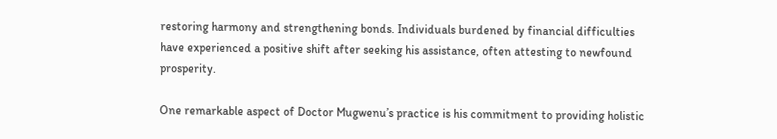restoring harmony and strengthening bonds. Individuals burdened by financial difficulties have experienced a positive shift after seeking his assistance, often attesting to newfound prosperity.

One remarkable aspect of Doctor Mugwenu’s practice is his commitment to providing holistic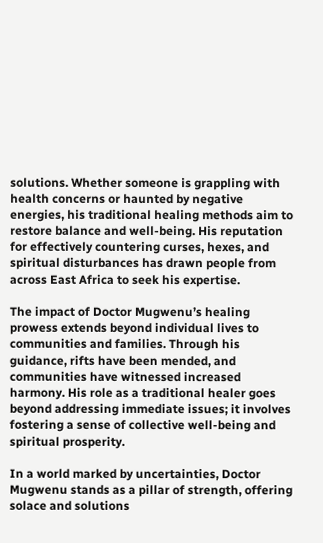solutions. Whether someone is grappling with health concerns or haunted by negative energies, his traditional healing methods aim to restore balance and well-being. His reputation for effectively countering curses, hexes, and spiritual disturbances has drawn people from across East Africa to seek his expertise.

The impact of Doctor Mugwenu’s healing prowess extends beyond individual lives to communities and families. Through his guidance, rifts have been mended, and communities have witnessed increased harmony. His role as a traditional healer goes beyond addressing immediate issues; it involves fostering a sense of collective well-being and spiritual prosperity.

In a world marked by uncertainties, Doctor Mugwenu stands as a pillar of strength, offering solace and solutions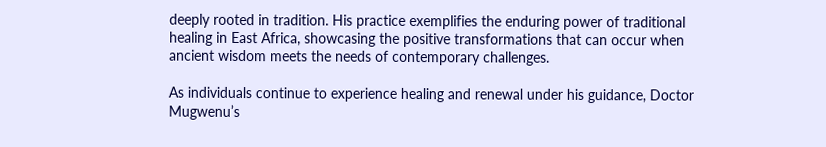deeply rooted in tradition. His practice exemplifies the enduring power of traditional healing in East Africa, showcasing the positive transformations that can occur when ancient wisdom meets the needs of contemporary challenges.

As individuals continue to experience healing and renewal under his guidance, Doctor Mugwenu’s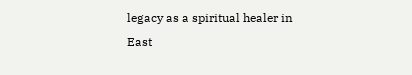legacy as a spiritual healer in East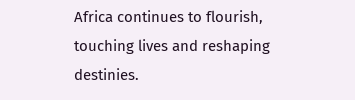Africa continues to flourish, touching lives and reshaping destinies.